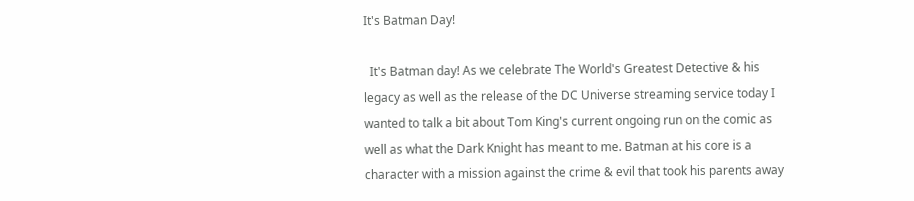It's Batman Day!

  It's Batman day! As we celebrate The World's Greatest Detective & his legacy as well as the release of the DC Universe streaming service today I wanted to talk a bit about Tom King's current ongoing run on the comic as well as what the Dark Knight has meant to me. Batman at his core is a character with a mission against the crime & evil that took his parents away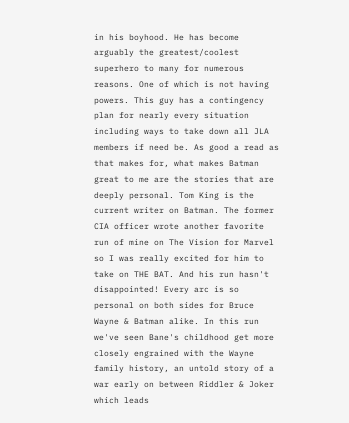in his boyhood. He has become arguably the greatest/coolest superhero to many for numerous reasons. One of which is not having powers. This guy has a contingency plan for nearly every situation including ways to take down all JLA members if need be. As good a read as that makes for, what makes Batman great to me are the stories that are deeply personal. Tom King is the current writer on Batman. The former CIA officer wrote another favorite run of mine on The Vision for Marvel so I was really excited for him to take on THE BAT. And his run hasn't disappointed! Every arc is so personal on both sides for Bruce Wayne & Batman alike. In this run we've seen Bane's childhood get more closely engrained with the Wayne family history, an untold story of a war early on between Riddler & Joker which leads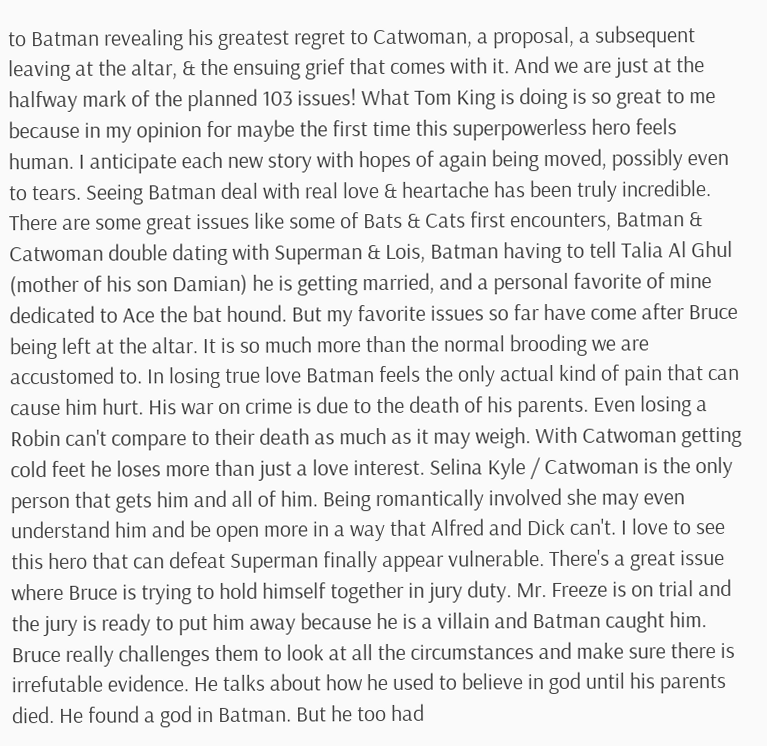to Batman revealing his greatest regret to Catwoman, a proposal, a subsequent leaving at the altar, & the ensuing grief that comes with it. And we are just at the halfway mark of the planned 103 issues! What Tom King is doing is so great to me because in my opinion for maybe the first time this superpowerless hero feels human. I anticipate each new story with hopes of again being moved, possibly even to tears. Seeing Batman deal with real love & heartache has been truly incredible. There are some great issues like some of Bats & Cats first encounters, Batman & Catwoman double dating with Superman & Lois, Batman having to tell Talia Al Ghul (mother of his son Damian) he is getting married, and a personal favorite of mine dedicated to Ace the bat hound. But my favorite issues so far have come after Bruce being left at the altar. It is so much more than the normal brooding we are accustomed to. In losing true love Batman feels the only actual kind of pain that can cause him hurt. His war on crime is due to the death of his parents. Even losing a Robin can't compare to their death as much as it may weigh. With Catwoman getting cold feet he loses more than just a love interest. Selina Kyle / Catwoman is the only person that gets him and all of him. Being romantically involved she may even understand him and be open more in a way that Alfred and Dick can't. I love to see this hero that can defeat Superman finally appear vulnerable. There's a great issue where Bruce is trying to hold himself together in jury duty. Mr. Freeze is on trial and the jury is ready to put him away because he is a villain and Batman caught him. Bruce really challenges them to look at all the circumstances and make sure there is irrefutable evidence. He talks about how he used to believe in god until his parents died. He found a god in Batman. But he too had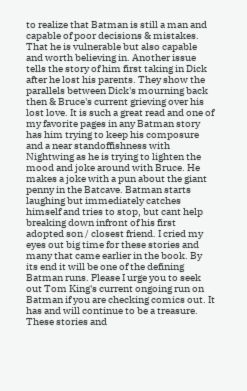to realize that Batman is still a man and capable of poor decisions & mistakes. That he is vulnerable but also capable and worth believing in. Another issue tells the story of him first taking in Dick after he lost his parents. They show the parallels between Dick's mourning back then & Bruce's current grieving over his lost love. It is such a great read and one of my favorite pages in any Batman story has him trying to keep his composure and a near standoffishness with Nightwing as he is trying to lighten the mood and joke around with Bruce. He makes a joke with a pun about the giant penny in the Batcave. Batman starts laughing but immediately catches himself and tries to stop, but cant help breaking down infront of his first adopted son / closest friend. I cried my eyes out big time for these stories and many that came earlier in the book. By its end it will be one of the defining Batman runs. Please I urge you to seek out Tom King's current ongoing run on Batman if you are checking comics out. It has and will continue to be a treasure. These stories and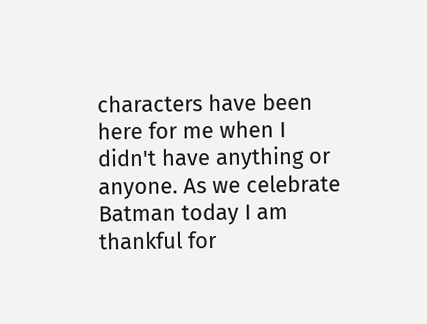characters have been here for me when I didn't have anything or anyone. As we celebrate Batman today I am thankful for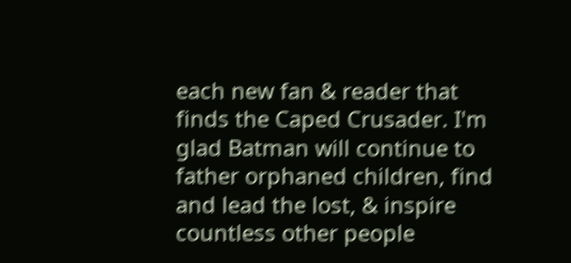each new fan & reader that finds the Caped Crusader. I'm glad Batman will continue to father orphaned children, find and lead the lost, & inspire countless other people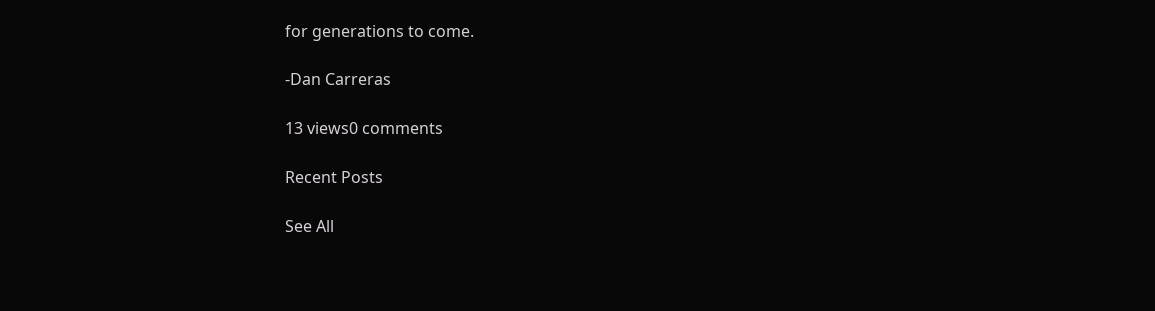for generations to come.

-Dan Carreras

13 views0 comments

Recent Posts

See All